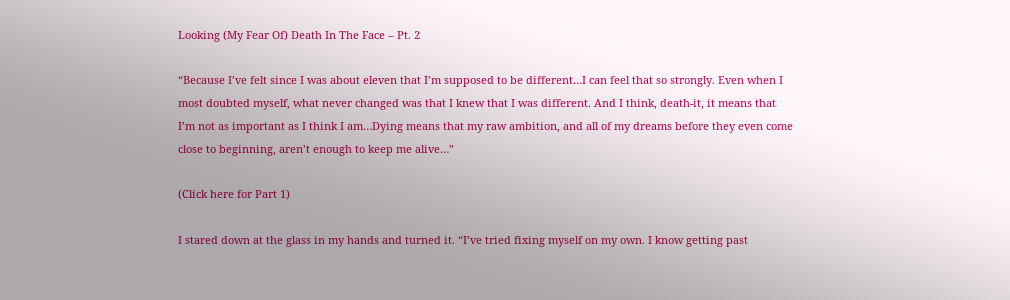Looking (My Fear Of) Death In The Face – Pt. 2

“Because I’ve felt since I was about eleven that I’m supposed to be different…I can feel that so strongly. Even when I most doubted myself, what never changed was that I knew that I was different. And I think, death-it, it means that I’m not as important as I think I am…Dying means that my raw ambition, and all of my dreams before they even come close to beginning, aren’t enough to keep me alive…”

(Click here for Part 1)

I stared down at the glass in my hands and turned it. “I’ve tried fixing myself on my own. I know getting past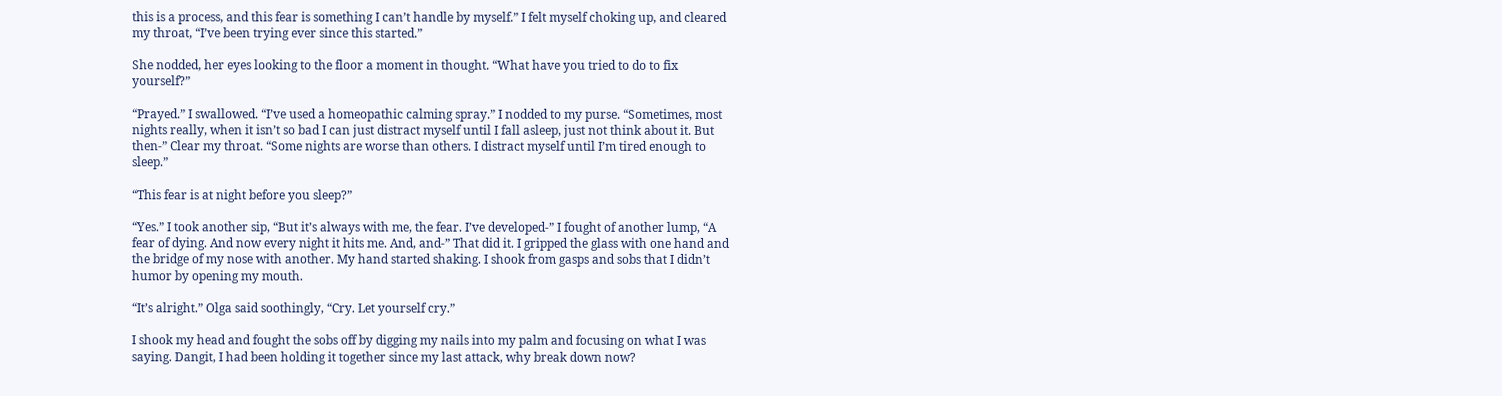this is a process, and this fear is something I can’t handle by myself.” I felt myself choking up, and cleared my throat, “I’ve been trying ever since this started.”

She nodded, her eyes looking to the floor a moment in thought. “What have you tried to do to fix yourself?”

“Prayed.” I swallowed. “I’ve used a homeopathic calming spray.” I nodded to my purse. “Sometimes, most nights really, when it isn’t so bad I can just distract myself until I fall asleep, just not think about it. But then-” Clear my throat. “Some nights are worse than others. I distract myself until I’m tired enough to sleep.”

“This fear is at night before you sleep?”

“Yes.” I took another sip, “But it’s always with me, the fear. I’ve developed-” I fought of another lump, “A fear of dying. And now every night it hits me. And, and-” That did it. I gripped the glass with one hand and the bridge of my nose with another. My hand started shaking. I shook from gasps and sobs that I didn’t humor by opening my mouth.

“It’s alright.” Olga said soothingly, “Cry. Let yourself cry.”

I shook my head and fought the sobs off by digging my nails into my palm and focusing on what I was saying. Dangit, I had been holding it together since my last attack, why break down now?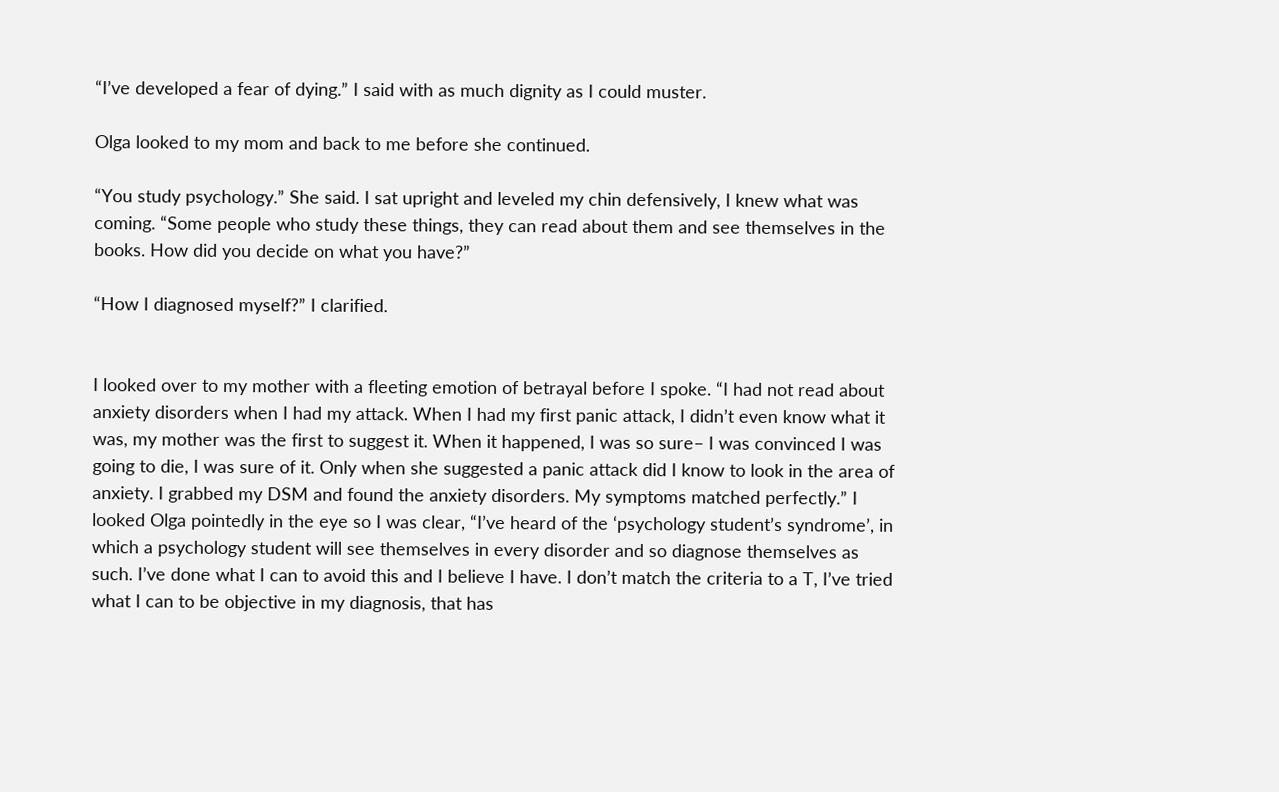“I’ve developed a fear of dying.” I said with as much dignity as I could muster.

Olga looked to my mom and back to me before she continued.

“You study psychology.” She said. I sat upright and leveled my chin defensively, I knew what was coming. “Some people who study these things, they can read about them and see themselves in the books. How did you decide on what you have?”

“How I diagnosed myself?” I clarified.


I looked over to my mother with a fleeting emotion of betrayal before I spoke. “I had not read about anxiety disorders when I had my attack. When I had my first panic attack, I didn’t even know what it was, my mother was the first to suggest it. When it happened, I was so sure– I was convinced I was going to die, I was sure of it. Only when she suggested a panic attack did I know to look in the area of anxiety. I grabbed my DSM and found the anxiety disorders. My symptoms matched perfectly.” I looked Olga pointedly in the eye so I was clear, “I’ve heard of the ‘psychology student’s syndrome’, in which a psychology student will see themselves in every disorder and so diagnose themselves as such. I’ve done what I can to avoid this and I believe I have. I don’t match the criteria to a T, I’ve tried what I can to be objective in my diagnosis, that has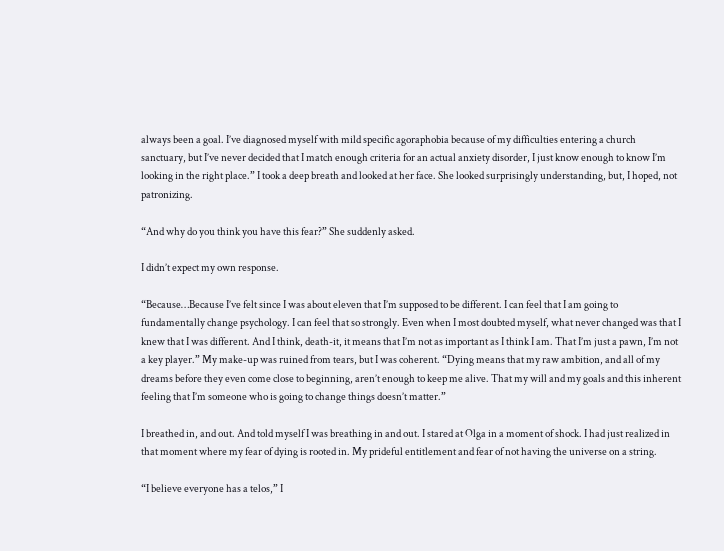always been a goal. I’ve diagnosed myself with mild specific agoraphobia because of my difficulties entering a church sanctuary, but I’ve never decided that I match enough criteria for an actual anxiety disorder, I just know enough to know I’m looking in the right place.” I took a deep breath and looked at her face. She looked surprisingly understanding, but, I hoped, not patronizing.

“And why do you think you have this fear?” She suddenly asked.

I didn’t expect my own response.

“Because…Because I’ve felt since I was about eleven that I’m supposed to be different. I can feel that I am going to fundamentally change psychology. I can feel that so strongly. Even when I most doubted myself, what never changed was that I knew that I was different. And I think, death-it, it means that I’m not as important as I think I am. That I’m just a pawn, I’m not a key player.” My make-up was ruined from tears, but I was coherent. “Dying means that my raw ambition, and all of my dreams before they even come close to beginning, aren’t enough to keep me alive. That my will and my goals and this inherent feeling that I’m someone who is going to change things doesn’t matter.”

I breathed in, and out. And told myself I was breathing in and out. I stared at Olga in a moment of shock. I had just realized in that moment where my fear of dying is rooted in. My prideful entitlement and fear of not having the universe on a string.

“I believe everyone has a telos,” I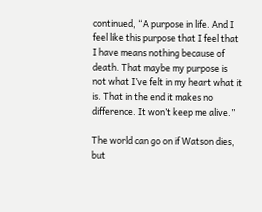continued, “A purpose in life. And I feel like this purpose that I feel that I have means nothing because of death. That maybe my purpose is not what I’ve felt in my heart what it is. That in the end it makes no difference. It won’t keep me alive.”

The world can go on if Watson dies, but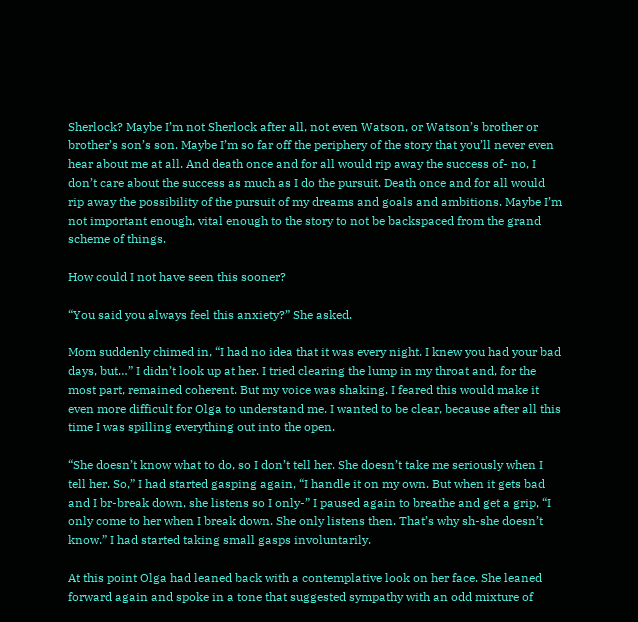Sherlock? Maybe I’m not Sherlock after all, not even Watson, or Watson’s brother or brother’s son’s son. Maybe I’m so far off the periphery of the story that you’ll never even hear about me at all. And death once and for all would rip away the success of- no, I don’t care about the success as much as I do the pursuit. Death once and for all would rip away the possibility of the pursuit of my dreams and goals and ambitions. Maybe I’m not important enough, vital enough to the story to not be backspaced from the grand scheme of things.

How could I not have seen this sooner?

“You said you always feel this anxiety?” She asked.

Mom suddenly chimed in, “I had no idea that it was every night. I knew you had your bad days, but…” I didn’t look up at her. I tried clearing the lump in my throat and, for the most part, remained coherent. But my voice was shaking. I feared this would make it even more difficult for Olga to understand me. I wanted to be clear, because after all this time I was spilling everything out into the open.

“She doesn’t know what to do, so I don’t tell her. She doesn’t take me seriously when I tell her. So,” I had started gasping again, “I handle it on my own. But when it gets bad and I br-break down, she listens so I only-” I paused again to breathe and get a grip, “I only come to her when I break down. She only listens then. That’s why sh-she doesn’t know.” I had started taking small gasps involuntarily.

At this point Olga had leaned back with a contemplative look on her face. She leaned forward again and spoke in a tone that suggested sympathy with an odd mixture of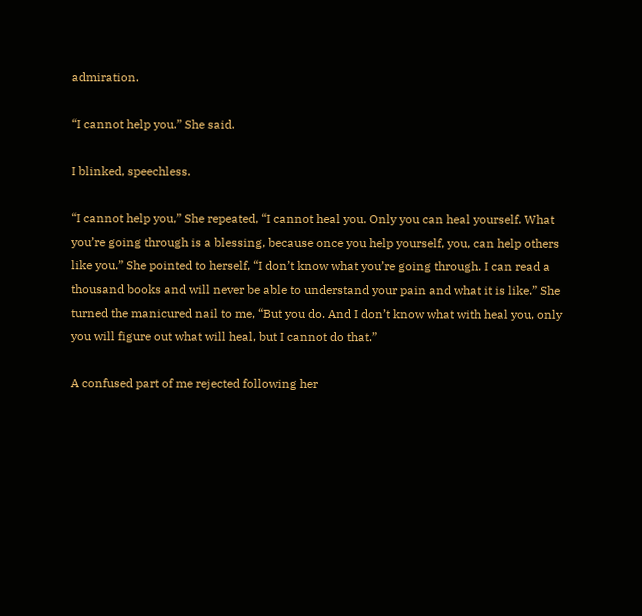admiration.

“I cannot help you.” She said.

I blinked, speechless.

“I cannot help you,” She repeated, “I cannot heal you. Only you can heal yourself. What you’re going through is a blessing, because once you help yourself, you, can help others like you.” She pointed to herself, “I don’t know what you’re going through. I can read a thousand books and will never be able to understand your pain and what it is like.” She turned the manicured nail to me, “But you do. And I don’t know what with heal you, only you will figure out what will heal, but I cannot do that.”

A confused part of me rejected following her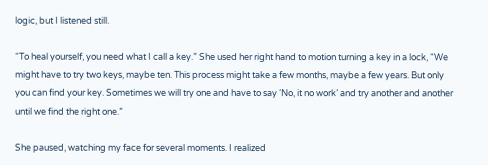logic, but I listened still.

“To heal yourself, you need what I call a key.” She used her right hand to motion turning a key in a lock, “We might have to try two keys, maybe ten. This process might take a few months, maybe a few years. But only you can find your key. Sometimes we will try one and have to say ‘No, it no work’ and try another and another until we find the right one.”

She paused, watching my face for several moments. I realized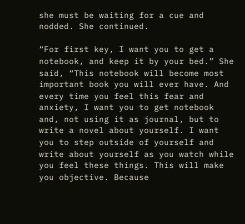she must be waiting for a cue and nodded. She continued.

“For first key, I want you to get a notebook, and keep it by your bed.” She said, “This notebook will become most important book you will ever have. And every time you feel this fear and anxiety, I want you to get notebook and, not using it as journal, but to write a novel about yourself. I want you to step outside of yourself and write about yourself as you watch while you feel these things. This will make you objective. Because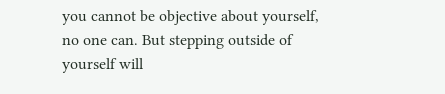you cannot be objective about yourself, no one can. But stepping outside of yourself will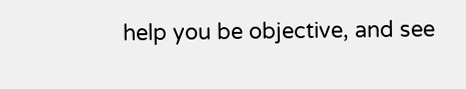help you be objective, and see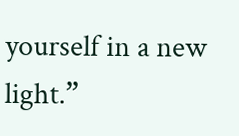yourself in a new light.”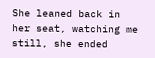She leaned back in her seat, watching me still, she ended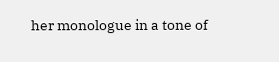her monologue in a tone of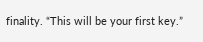finality. “This will be your first key.”